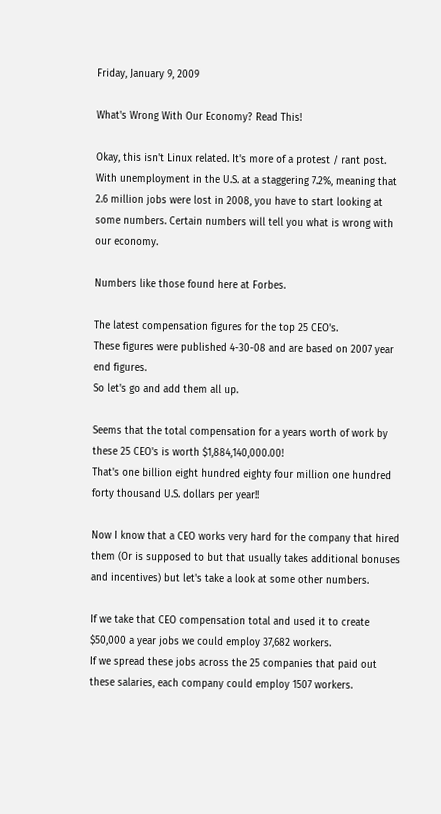Friday, January 9, 2009

What's Wrong With Our Economy? Read This!

Okay, this isn't Linux related. It's more of a protest / rant post.
With unemployment in the U.S. at a staggering 7.2%, meaning that 2.6 million jobs were lost in 2008, you have to start looking at some numbers. Certain numbers will tell you what is wrong with our economy.

Numbers like those found here at Forbes.

The latest compensation figures for the top 25 CEO's.
These figures were published 4-30-08 and are based on 2007 year end figures.
So let's go and add them all up.

Seems that the total compensation for a years worth of work by these 25 CEO's is worth $1,884,140,000.00!
That's one billion eight hundred eighty four million one hundred forty thousand U.S. dollars per year!!

Now I know that a CEO works very hard for the company that hired them (Or is supposed to but that usually takes additional bonuses and incentives) but let's take a look at some other numbers.

If we take that CEO compensation total and used it to create $50,000 a year jobs we could employ 37,682 workers.
If we spread these jobs across the 25 companies that paid out these salaries, each company could employ 1507 workers.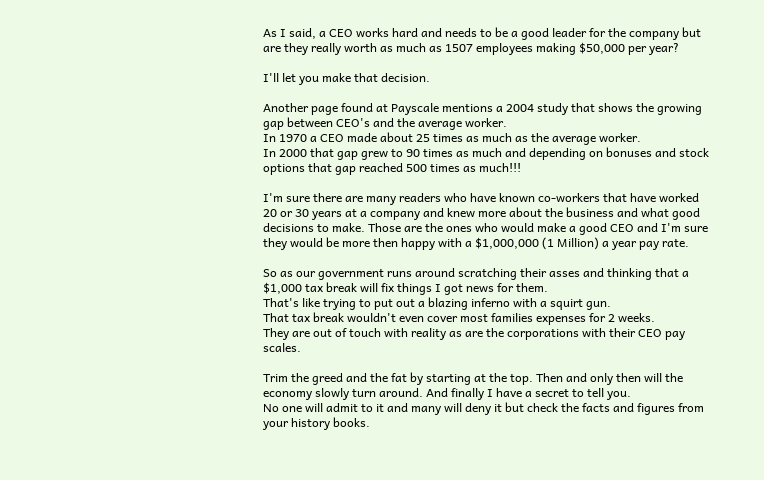As I said, a CEO works hard and needs to be a good leader for the company but are they really worth as much as 1507 employees making $50,000 per year?

I'll let you make that decision.

Another page found at Payscale mentions a 2004 study that shows the growing gap between CEO's and the average worker.
In 1970 a CEO made about 25 times as much as the average worker.
In 2000 that gap grew to 90 times as much and depending on bonuses and stock options that gap reached 500 times as much!!!

I'm sure there are many readers who have known co-workers that have worked 20 or 30 years at a company and knew more about the business and what good decisions to make. Those are the ones who would make a good CEO and I'm sure they would be more then happy with a $1,000,000 (1 Million) a year pay rate.

So as our government runs around scratching their asses and thinking that a $1,000 tax break will fix things I got news for them.
That's like trying to put out a blazing inferno with a squirt gun.
That tax break wouldn't even cover most families expenses for 2 weeks.
They are out of touch with reality as are the corporations with their CEO pay scales.

Trim the greed and the fat by starting at the top. Then and only then will the economy slowly turn around. And finally I have a secret to tell you.
No one will admit to it and many will deny it but check the facts and figures from your history books.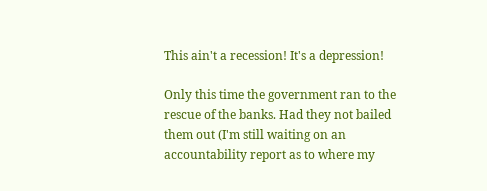This ain't a recession! It's a depression!

Only this time the government ran to the rescue of the banks. Had they not bailed them out (I'm still waiting on an accountability report as to where my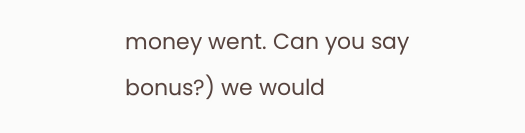money went. Can you say bonus?) we would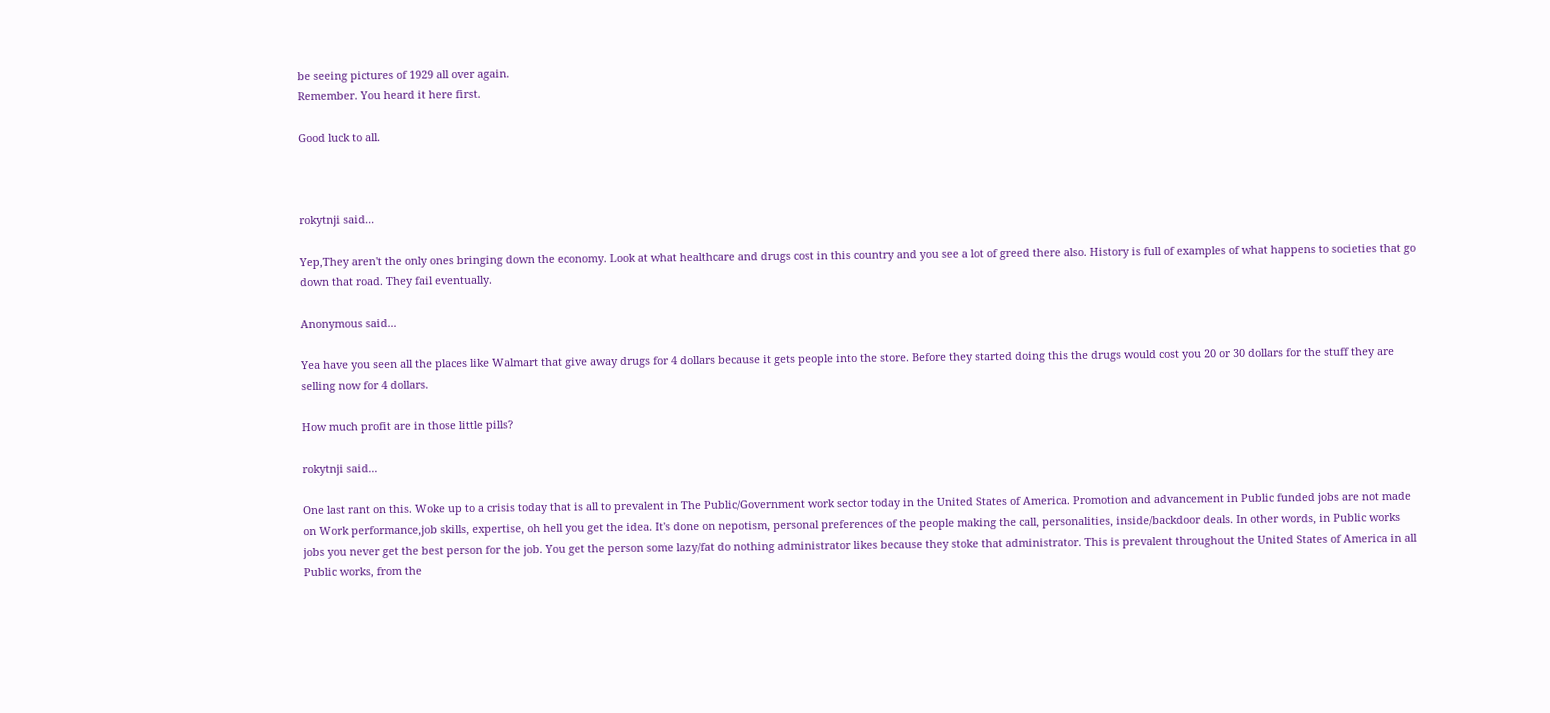be seeing pictures of 1929 all over again.
Remember. You heard it here first.

Good luck to all.



rokytnji said...

Yep,They aren't the only ones bringing down the economy. Look at what healthcare and drugs cost in this country and you see a lot of greed there also. History is full of examples of what happens to societies that go down that road. They fail eventually.

Anonymous said...

Yea have you seen all the places like Walmart that give away drugs for 4 dollars because it gets people into the store. Before they started doing this the drugs would cost you 20 or 30 dollars for the stuff they are selling now for 4 dollars.

How much profit are in those little pills?

rokytnji said...

One last rant on this. Woke up to a crisis today that is all to prevalent in The Public/Government work sector today in the United States of America. Promotion and advancement in Public funded jobs are not made on Work performance,job skills, expertise, oh hell you get the idea. It's done on nepotism, personal preferences of the people making the call, personalities, inside/backdoor deals. In other words, in Public works jobs you never get the best person for the job. You get the person some lazy/fat do nothing administrator likes because they stoke that administrator. This is prevalent throughout the United States of America in all Public works, from the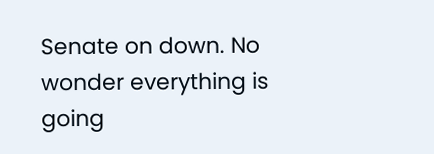Senate on down. No wonder everything is going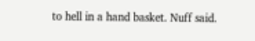to hell in a hand basket. Nuff said.